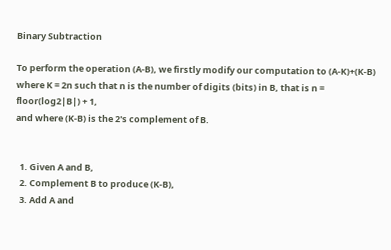Binary Subtraction

To perform the operation (A-B), we firstly modify our computation to (A-K)+(K-B)
where K = 2n such that n is the number of digits (bits) in B, that is n = floor(log2|B|) + 1,
and where (K-B) is the 2's complement of B.


  1. Given A and B,
  2. Complement B to produce (K-B),
  3. Add A and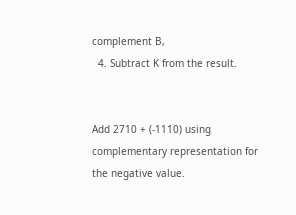complement B,
  4. Subtract K from the result.


Add 2710 + (-1110) using complementary representation for the negative value.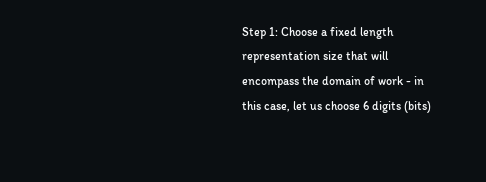Step 1: Choose a fixed length representation size that will encompass the domain of work - in this case, let us choose 6 digits (bits)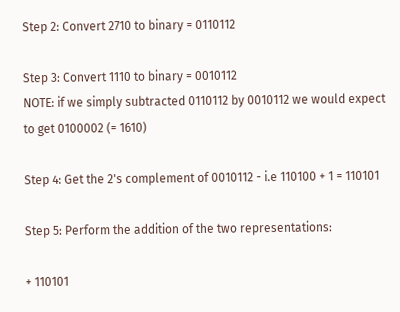Step 2: Convert 2710 to binary = 0110112

Step 3: Convert 1110 to binary = 0010112
NOTE: if we simply subtracted 0110112 by 0010112 we would expect to get 0100002 (= 1610)

Step 4: Get the 2's complement of 0010112 - i.e 110100 + 1 = 110101

Step 5: Perform the addition of the two representations:

+ 110101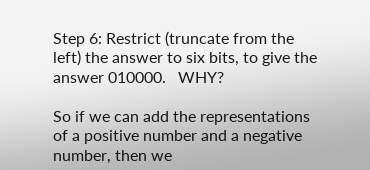Step 6: Restrict (truncate from the left) the answer to six bits, to give the answer 010000.   WHY?

So if we can add the representations of a positive number and a negative number, then we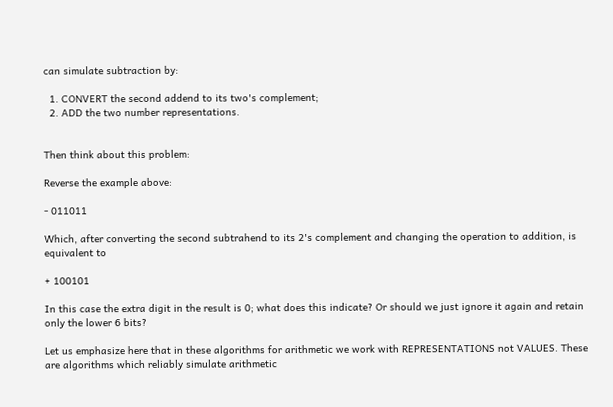can simulate subtraction by:

  1. CONVERT the second addend to its two's complement;
  2. ADD the two number representations.


Then think about this problem:

Reverse the example above:

- 011011

Which, after converting the second subtrahend to its 2's complement and changing the operation to addition, is equivalent to

+ 100101

In this case the extra digit in the result is 0; what does this indicate? Or should we just ignore it again and retain only the lower 6 bits?

Let us emphasize here that in these algorithms for arithmetic we work with REPRESENTATIONS not VALUES. These are algorithms which reliably simulate arithmetic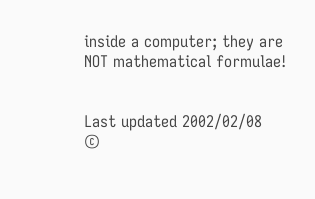inside a computer; they are NOT mathematical formulae!


Last updated 2002/02/08
©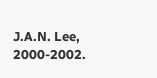J.A.N. Lee, 2000-2002.